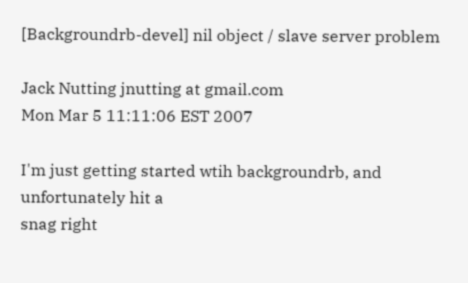[Backgroundrb-devel] nil object / slave server problem

Jack Nutting jnutting at gmail.com
Mon Mar 5 11:11:06 EST 2007

I'm just getting started wtih backgroundrb, and unfortunately hit a
snag right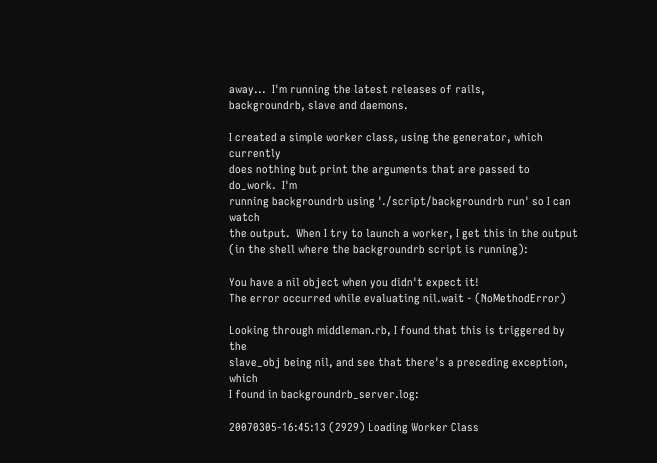away...  I'm running the latest releases of rails,
backgroundrb, slave and daemons.

I created a simple worker class, using the generator, which currently
does nothing but print the arguments that are passed to do_work.  I'm
running backgroundrb using './script/backgroundrb run' so I can watch
the output.  When I try to launch a worker, I get this in the output
(in the shell where the backgroundrb script is running):

You have a nil object when you didn't expect it!
The error occurred while evaluating nil.wait - (NoMethodError)

Looking through middleman.rb, I found that this is triggered by the
slave_obj being nil, and see that there's a preceding exception, which
I found in backgroundrb_server.log:

20070305-16:45:13 (2929) Loading Worker Class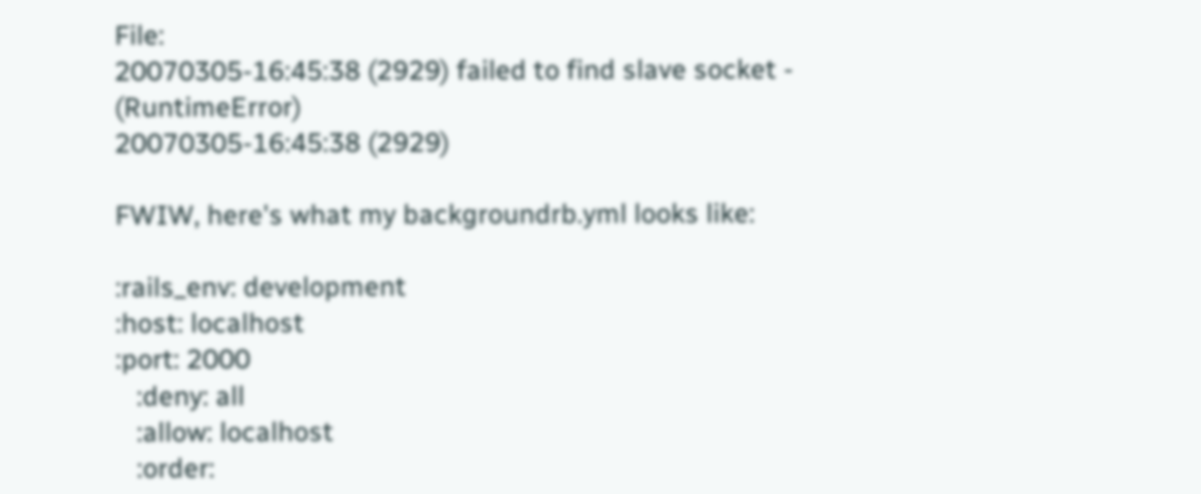File:
20070305-16:45:38 (2929) failed to find slave socket - (RuntimeError)
20070305-16:45:38 (2929)

FWIW, here's what my backgroundrb.yml looks like:

:rails_env: development
:host: localhost
:port: 2000
   :deny: all
   :allow: localhost
   :order: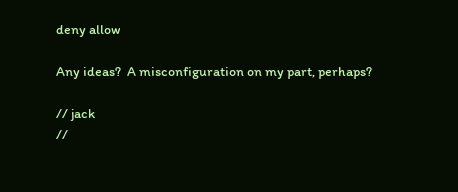deny allow

Any ideas?  A misconfiguration on my part, perhaps?

// jack
//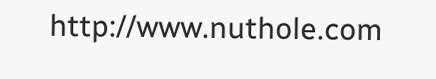http://www.nuthole.com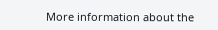More information about the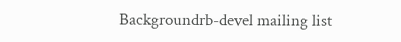Backgroundrb-devel mailing list